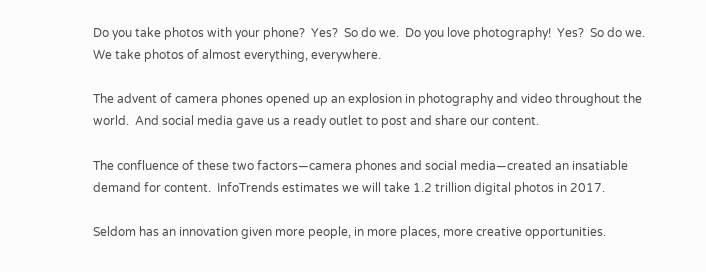Do you take photos with your phone?  Yes?  So do we.  Do you love photography!  Yes?  So do we.  We take photos of almost everything, everywhere.

The advent of camera phones opened up an explosion in photography and video throughout the world.  And social media gave us a ready outlet to post and share our content.

The confluence of these two factors—camera phones and social media—created an insatiable demand for content.  InfoTrends estimates we will take 1.2 trillion digital photos in 2017.

Seldom has an innovation given more people, in more places, more creative opportunities.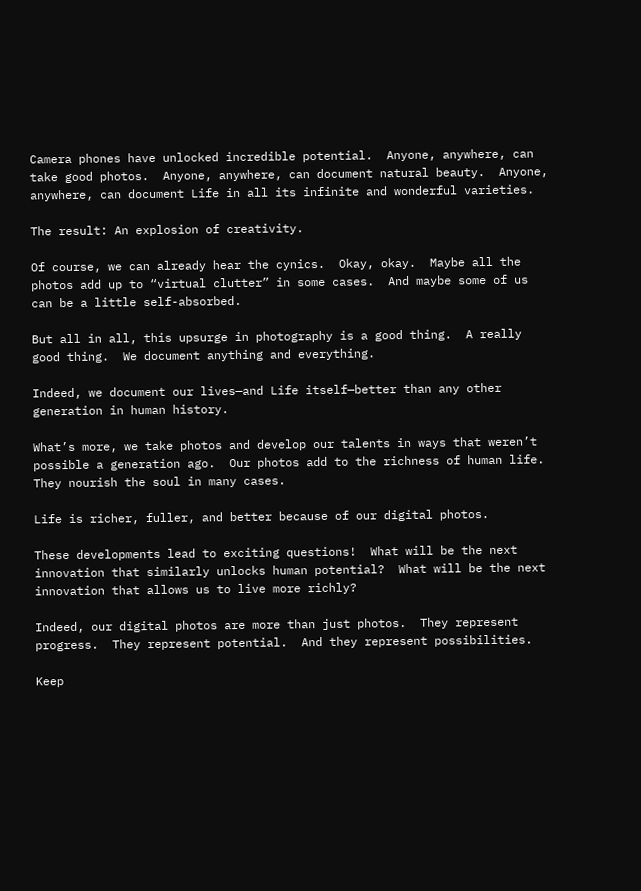Camera phones have unlocked incredible potential.  Anyone, anywhere, can take good photos.  Anyone, anywhere, can document natural beauty.  Anyone, anywhere, can document Life in all its infinite and wonderful varieties.

The result: An explosion of creativity.

Of course, we can already hear the cynics.  Okay, okay.  Maybe all the photos add up to “virtual clutter” in some cases.  And maybe some of us can be a little self-absorbed.

But all in all, this upsurge in photography is a good thing.  A really good thing.  We document anything and everything.

Indeed, we document our lives—and Life itself—better than any other generation in human history.

What’s more, we take photos and develop our talents in ways that weren’t possible a generation ago.  Our photos add to the richness of human life.  They nourish the soul in many cases.

Life is richer, fuller, and better because of our digital photos.

These developments lead to exciting questions!  What will be the next innovation that similarly unlocks human potential?  What will be the next innovation that allows us to live more richly?

Indeed, our digital photos are more than just photos.  They represent progress.  They represent potential.  And they represent possibilities.

Keep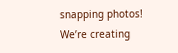snapping photos!  We’re creating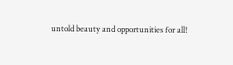untold beauty and opportunities for all!